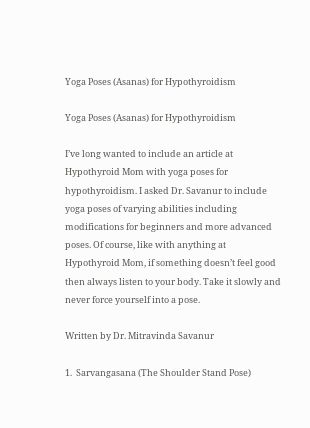Yoga Poses (Asanas) for Hypothyroidism

Yoga Poses (Asanas) for Hypothyroidism

I’ve long wanted to include an article at Hypothyroid Mom with yoga poses for hypothyroidism. I asked Dr. Savanur to include yoga poses of varying abilities including modifications for beginners and more advanced poses. Of course, like with anything at Hypothyroid Mom, if something doesn’t feel good then always listen to your body. Take it slowly and never force yourself into a pose.

Written by Dr. Mitravinda Savanur

1.  Sarvangasana (The Shoulder Stand Pose)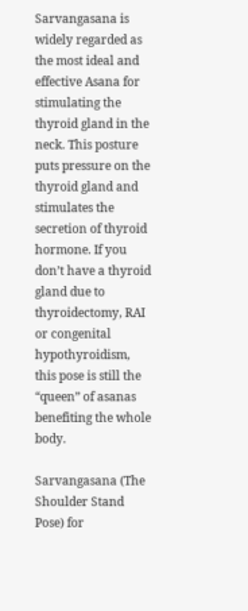Sarvangasana is widely regarded as the most ideal and effective Asana for stimulating the thyroid gland in the neck. This posture puts pressure on the thyroid gland and stimulates the secretion of thyroid hormone. If you don’t have a thyroid gland due to thyroidectomy, RAI or congenital hypothyroidism, this pose is still the “queen” of asanas benefiting the whole body.

Sarvangasana (The Shoulder Stand Pose) for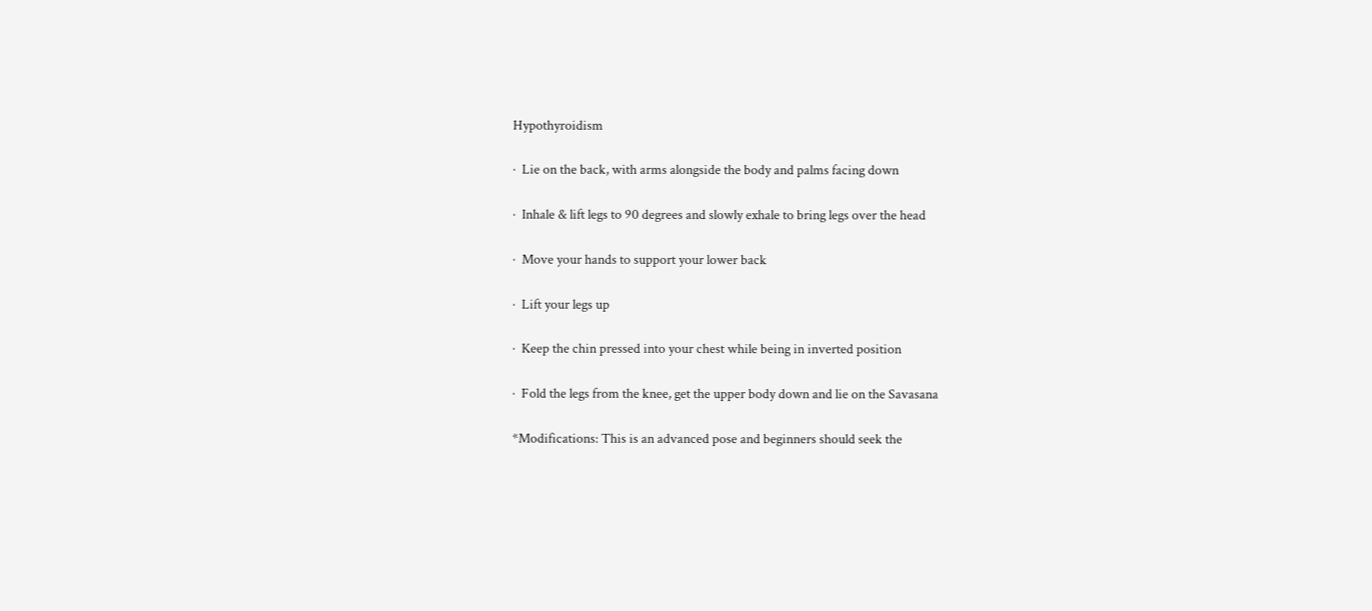Hypothyroidism

·  Lie on the back, with arms alongside the body and palms facing down

·  Inhale & lift legs to 90 degrees and slowly exhale to bring legs over the head

·  Move your hands to support your lower back

·  Lift your legs up

·  Keep the chin pressed into your chest while being in inverted position

·  Fold the legs from the knee, get the upper body down and lie on the Savasana

*Modifications: This is an advanced pose and beginners should seek the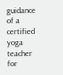guidance of a certified yoga teacher for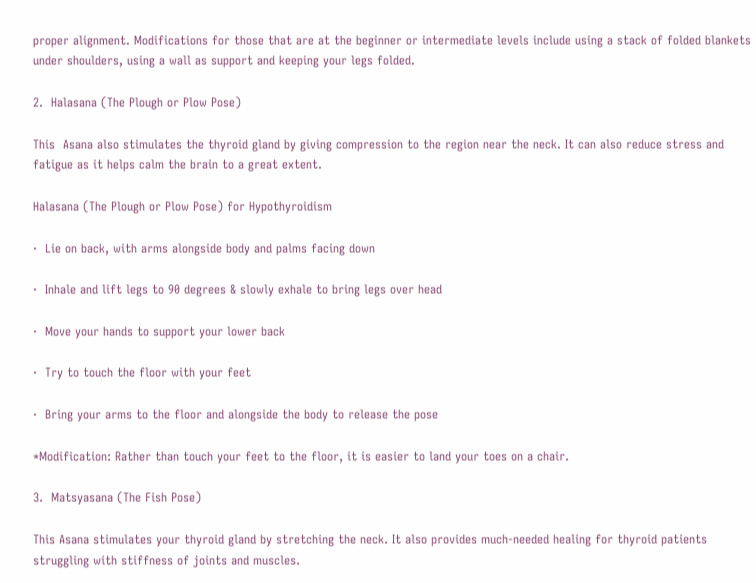proper alignment. Modifications for those that are at the beginner or intermediate levels include using a stack of folded blankets under shoulders, using a wall as support and keeping your legs folded.

2.  Halasana (The Plough or Plow Pose)

This  Asana also stimulates the thyroid gland by giving compression to the region near the neck. It can also reduce stress and fatigue as it helps calm the brain to a great extent.

Halasana (The Plough or Plow Pose) for Hypothyroidism

·  Lie on back, with arms alongside body and palms facing down

·  Inhale and lift legs to 90 degrees & slowly exhale to bring legs over head

·  Move your hands to support your lower back

·  Try to touch the floor with your feet

·  Bring your arms to the floor and alongside the body to release the pose

*Modification: Rather than touch your feet to the floor, it is easier to land your toes on a chair.

3.  Matsyasana (The Fish Pose)

This Asana stimulates your thyroid gland by stretching the neck. It also provides much-needed healing for thyroid patients struggling with stiffness of joints and muscles.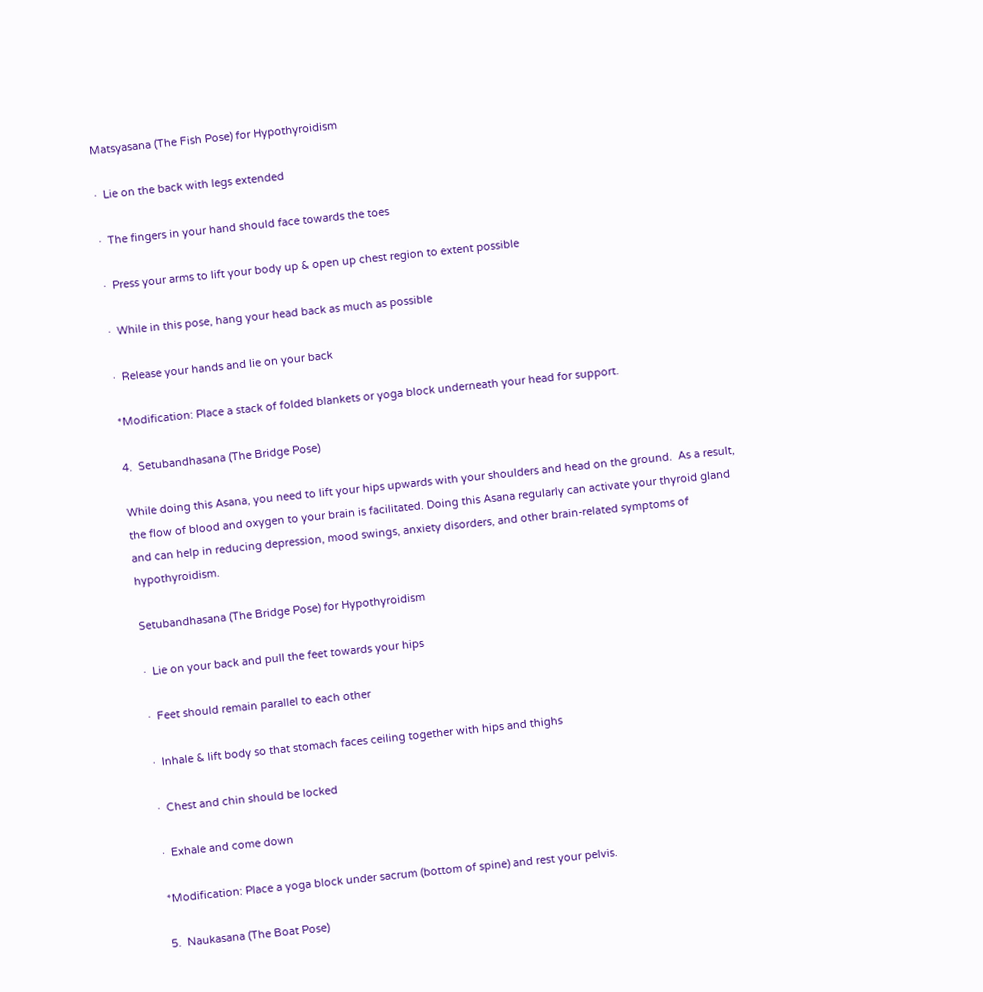Matsyasana (The Fish Pose) for Hypothyroidism

·  Lie on the back with legs extended

·  The fingers in your hand should face towards the toes

·  Press your arms to lift your body up & open up chest region to extent possible

·  While in this pose, hang your head back as much as possible

·  Release your hands and lie on your back

*Modification: Place a stack of folded blankets or yoga block underneath your head for support.

4.  Setubandhasana (The Bridge Pose)

While doing this Asana, you need to lift your hips upwards with your shoulders and head on the ground.  As a result, the flow of blood and oxygen to your brain is facilitated. Doing this Asana regularly can activate your thyroid gland and can help in reducing depression, mood swings, anxiety disorders, and other brain-related symptoms of hypothyroidism.

Setubandhasana (The Bridge Pose) for Hypothyroidism

·  Lie on your back and pull the feet towards your hips

·  Feet should remain parallel to each other

·  Inhale & lift body so that stomach faces ceiling together with hips and thighs

·  Chest and chin should be locked

·  Exhale and come down

*Modification: Place a yoga block under sacrum (bottom of spine) and rest your pelvis.

5.  Naukasana (The Boat Pose)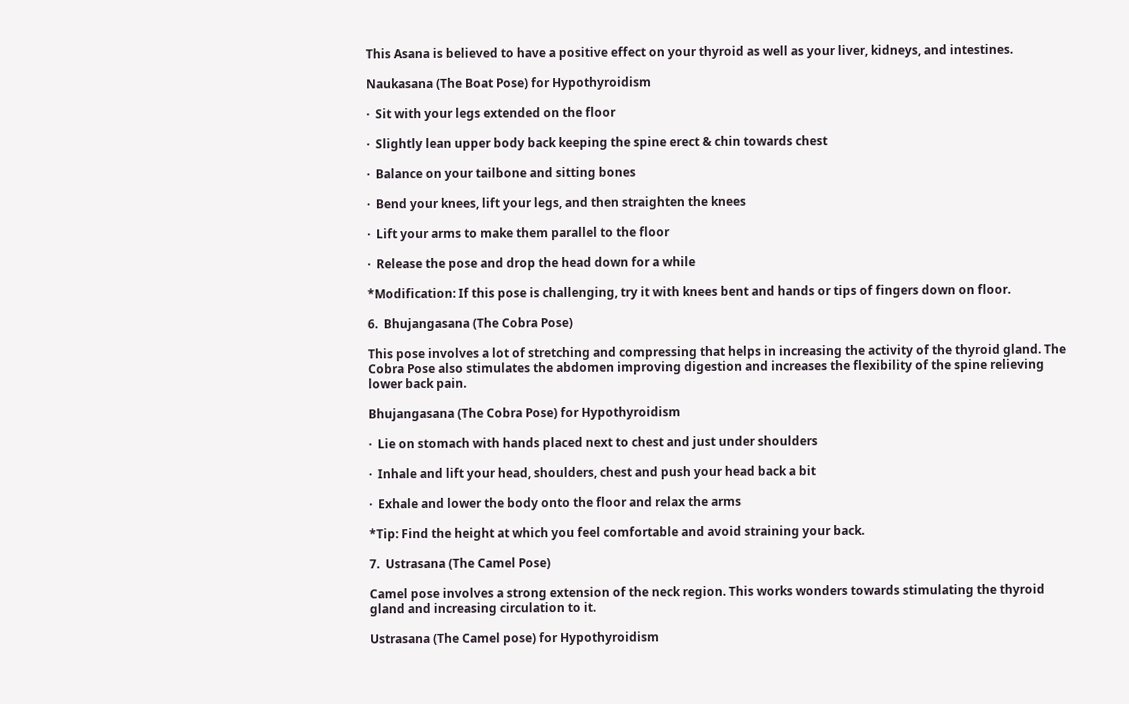This Asana is believed to have a positive effect on your thyroid as well as your liver, kidneys, and intestines.

Naukasana (The Boat Pose) for Hypothyroidism

·  Sit with your legs extended on the floor

·  Slightly lean upper body back keeping the spine erect & chin towards chest

·  Balance on your tailbone and sitting bones

·  Bend your knees, lift your legs, and then straighten the knees

·  Lift your arms to make them parallel to the floor

·  Release the pose and drop the head down for a while

*Modification: If this pose is challenging, try it with knees bent and hands or tips of fingers down on floor.

6.  Bhujangasana (The Cobra Pose)

This pose involves a lot of stretching and compressing that helps in increasing the activity of the thyroid gland. The Cobra Pose also stimulates the abdomen improving digestion and increases the flexibility of the spine relieving lower back pain.

Bhujangasana (The Cobra Pose) for Hypothyroidism

·  Lie on stomach with hands placed next to chest and just under shoulders

·  Inhale and lift your head, shoulders, chest and push your head back a bit

·  Exhale and lower the body onto the floor and relax the arms

*Tip: Find the height at which you feel comfortable and avoid straining your back.

7.  Ustrasana (The Camel Pose)

Camel pose involves a strong extension of the neck region. This works wonders towards stimulating the thyroid gland and increasing circulation to it.

Ustrasana (The Camel pose) for Hypothyroidism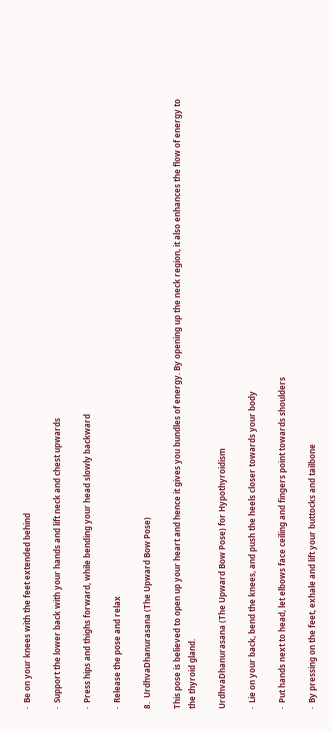·  Be on your knees with the feet extended behind

·  Support the lower back with your hands and lift neck and chest upwards

·  Press hips and thighs forward, while bending your head slowly backward

·  Release the pose and relax

8.  UrdhvaDhanurasana (The Upward Bow Pose)

This pose is believed to open up your heart and hence it gives you bundles of energy. By opening up the neck region, it also enhances the flow of energy to the thyroid gland.

UrdhvaDhanurasana (The Upward Bow Pose) for Hypothyroidism

·  Lie on your back, bend the knees, and push the heels closer towards your body

·  Put hands next to head, let elbows face ceiling and fingers point towards shoulders

·  By pressing on the feet, exhale and lift your buttocks and tailbone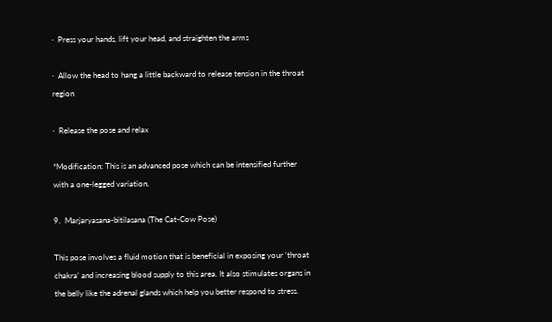·  Press your hands, lift your head, and straighten the arms

·  Allow the head to hang a little backward to release tension in the throat region

·  Release the pose and relax

*Modification: This is an advanced pose which can be intensified further with a one-legged variation.

9.  Marjaryasana-bitilasana (The Cat-Cow Pose)

This pose involves a fluid motion that is beneficial in exposing your ‘throat chakra’ and increasing blood supply to this area. It also stimulates organs in the belly like the adrenal glands which help you better respond to stress.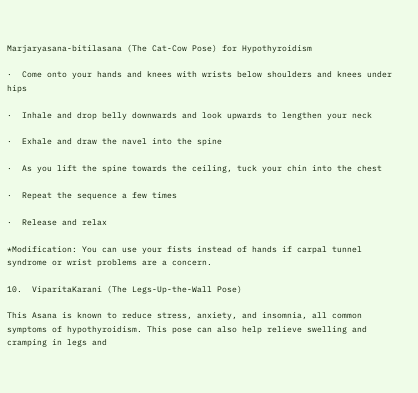Marjaryasana-bitilasana (The Cat-Cow Pose) for Hypothyroidism

·  Come onto your hands and knees with wrists below shoulders and knees under hips

·  Inhale and drop belly downwards and look upwards to lengthen your neck

·  Exhale and draw the navel into the spine

·  As you lift the spine towards the ceiling, tuck your chin into the chest

·  Repeat the sequence a few times

·  Release and relax

*Modification: You can use your fists instead of hands if carpal tunnel syndrome or wrist problems are a concern.

10.  ViparitaKarani (The Legs-Up-the-Wall Pose)

This Asana is known to reduce stress, anxiety, and insomnia, all common symptoms of hypothyroidism. This pose can also help relieve swelling and cramping in legs and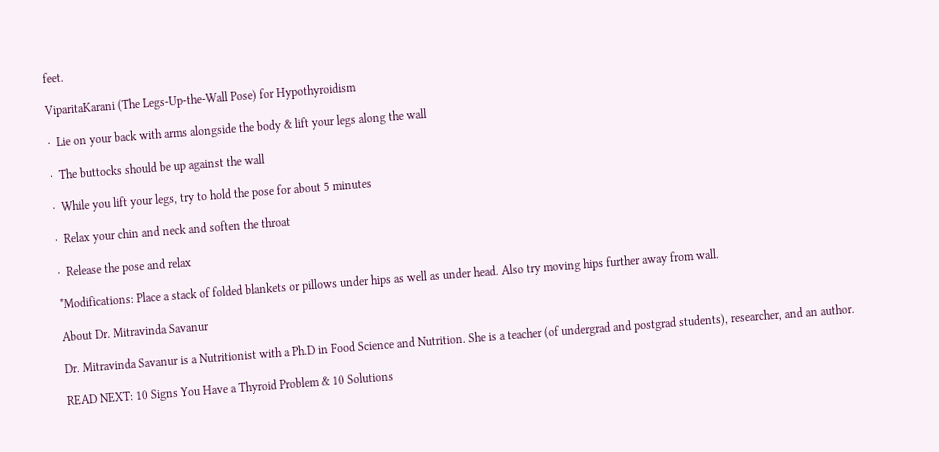feet.

ViparitaKarani (The Legs-Up-the-Wall Pose) for Hypothyroidism

·  Lie on your back with arms alongside the body & lift your legs along the wall

·  The buttocks should be up against the wall

·  While you lift your legs, try to hold the pose for about 5 minutes

·  Relax your chin and neck and soften the throat

·  Release the pose and relax

*Modifications: Place a stack of folded blankets or pillows under hips as well as under head. Also try moving hips further away from wall.

About Dr. Mitravinda Savanur

Dr. Mitravinda Savanur is a Nutritionist with a Ph.D in Food Science and Nutrition. She is a teacher (of undergrad and postgrad students), researcher, and an author.

READ NEXT: 10 Signs You Have a Thyroid Problem & 10 Solutions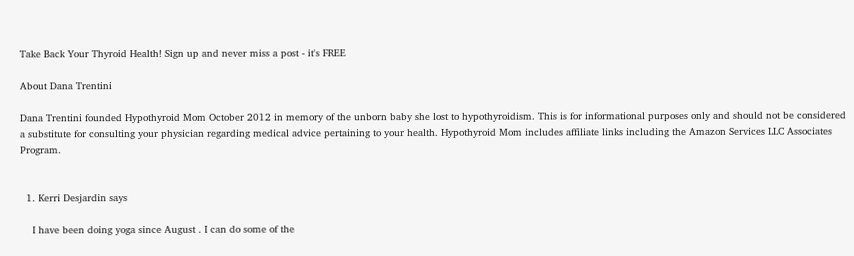Take Back Your Thyroid Health! Sign up and never miss a post - it's FREE

About Dana Trentini

Dana Trentini founded Hypothyroid Mom October 2012 in memory of the unborn baby she lost to hypothyroidism. This is for informational purposes only and should not be considered a substitute for consulting your physician regarding medical advice pertaining to your health. Hypothyroid Mom includes affiliate links including the Amazon Services LLC Associates Program.


  1. Kerri Desjardin says

    I have been doing yoga since August . I can do some of the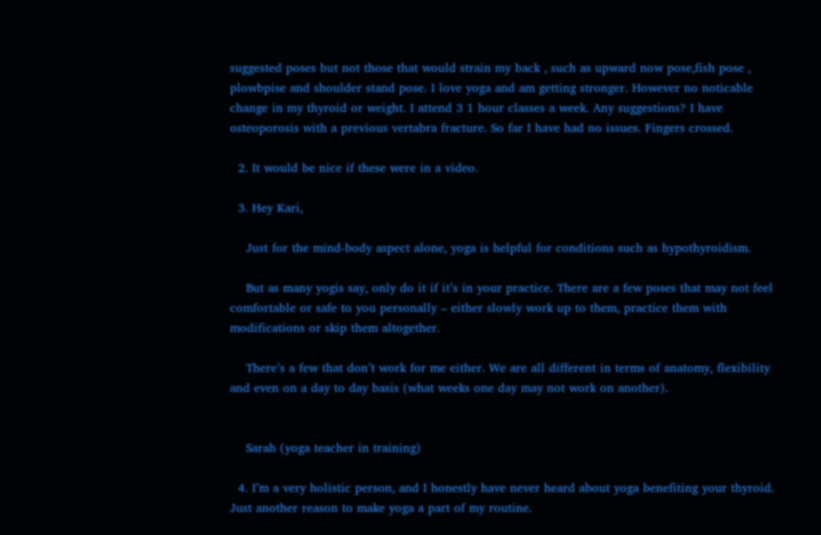suggested poses but not those that would strain my back , such as upward now pose,fish pose , plowbpise and shoulder stand pose. I love yoga and am getting stronger. However no noticable change in my thyroid or weight. I attend 3 1 hour classes a week. Any suggestions? I have osteoporosis with a previous vertabra fracture. So far I have had no issues. Fingers crossed.

  2. It would be nice if these were in a video.

  3. Hey Kari,

    Just for the mind-body aspect alone, yoga is helpful for conditions such as hypothyroidism.

    But as many yogis say, only do it if it’s in your practice. There are a few poses that may not feel comfortable or safe to you personally – either slowly work up to them, practice them with modifications or skip them altogether.

    There’s a few that don’t work for me either. We are all different in terms of anatomy, flexibility and even on a day to day basis (what weeks one day may not work on another).


    Sarah (yoga teacher in training)

  4. I’m a very holistic person, and I honestly have never heard about yoga benefiting your thyroid. Just another reason to make yoga a part of my routine.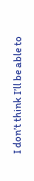I don’t think I’ll be able to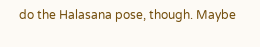do the Halasana pose, though. Maybe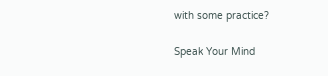with some practice?

Speak Your Mind